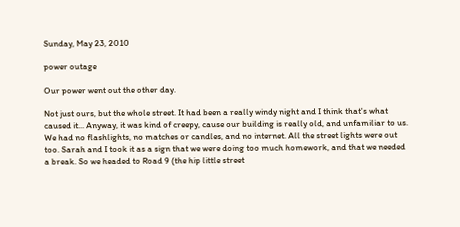Sunday, May 23, 2010

power outage

Our power went out the other day.

Not just ours, but the whole street. It had been a really windy night and I think that's what caused it... Anyway, it was kind of creepy, cause our building is really old, and unfamiliar to us. We had no flashlights, no matches or candles, and no internet. All the street lights were out too. Sarah and I took it as a sign that we were doing too much homework, and that we needed a break. So we headed to Road 9 (the hip little street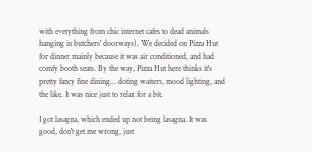with everything from chic internet cafes to dead animals hanging in butchers' doorways). We decided on Pizza Hut for dinner mainly because it was air conditioned, and had comfy booth seats. By the way, Pizza Hut here thinks it's pretty fancy fine dining... doting waiters, mood lighting, and the like. It was nice just to relax for a bit.

I got lasagna, which ended up not being lasagna. It was good, don't get me wrong, just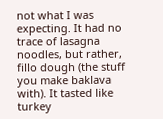not what I was expecting. It had no trace of lasagna noodles, but rather, fillo dough (the stuff you make baklava with). It tasted like turkey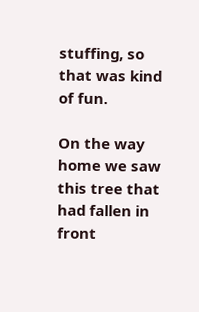stuffing, so that was kind of fun.

On the way home we saw this tree that had fallen in front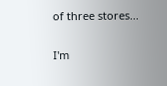of three stores...

I'm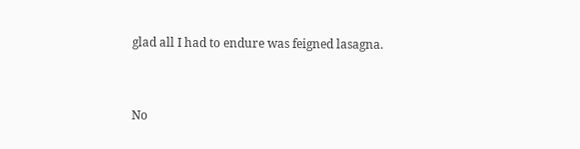glad all I had to endure was feigned lasagna.


No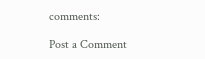comments:

Post a Comment